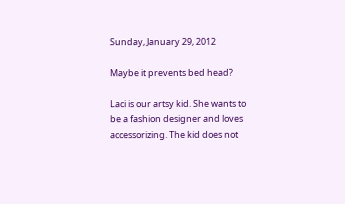Sunday, January 29, 2012

Maybe it prevents bed head?

Laci is our artsy kid. She wants to be a fashion designer and loves accessorizing. The kid does not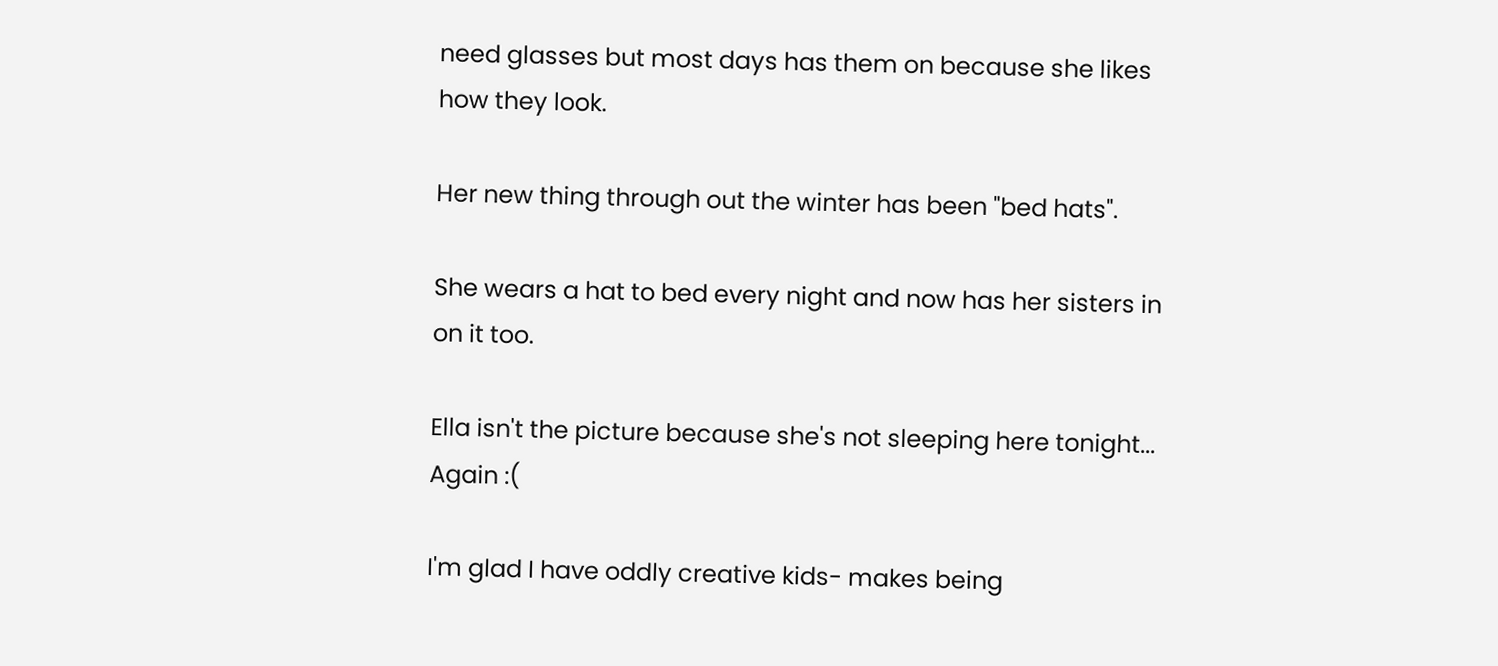need glasses but most days has them on because she likes how they look.

Her new thing through out the winter has been "bed hats".

She wears a hat to bed every night and now has her sisters in on it too.

Ella isn't the picture because she's not sleeping here tonight... Again :(

I'm glad I have oddly creative kids- makes being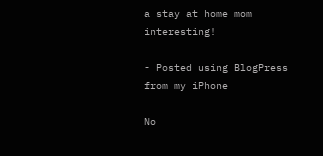a stay at home mom interesting!

- Posted using BlogPress from my iPhone

No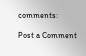comments:

Post a Comment